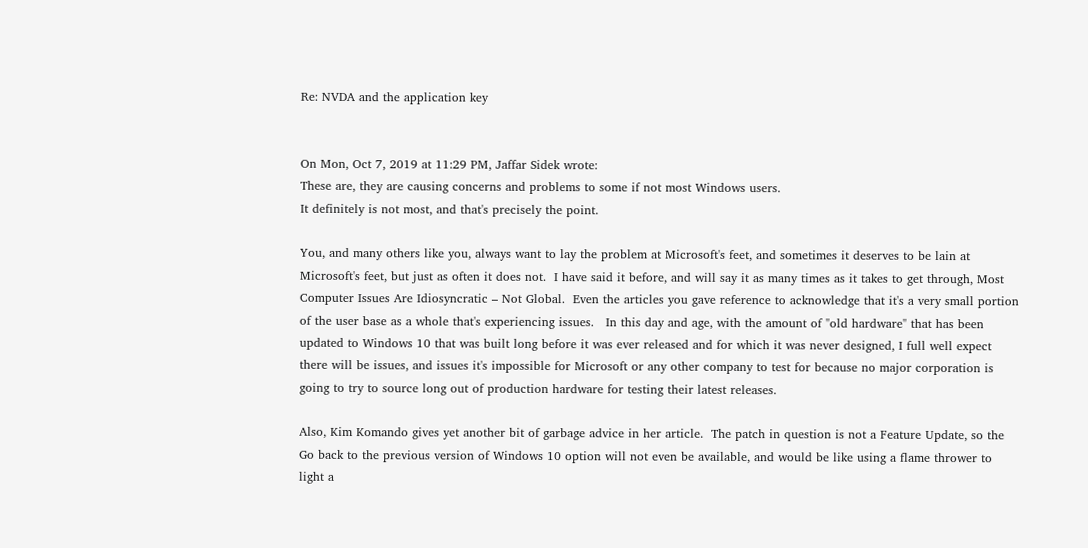Re: NVDA and the application key


On Mon, Oct 7, 2019 at 11:29 PM, Jaffar Sidek wrote:
These are, they are causing concerns and problems to some if not most Windows users.
It definitely is not most, and that's precisely the point.

You, and many others like you, always want to lay the problem at Microsoft's feet, and sometimes it deserves to be lain at Microsoft's feet, but just as often it does not.  I have said it before, and will say it as many times as it takes to get through, Most Computer Issues Are Idiosyncratic – Not Global.  Even the articles you gave reference to acknowledge that it's a very small portion of the user base as a whole that's experiencing issues.   In this day and age, with the amount of "old hardware" that has been updated to Windows 10 that was built long before it was ever released and for which it was never designed, I full well expect there will be issues, and issues it's impossible for Microsoft or any other company to test for because no major corporation is going to try to source long out of production hardware for testing their latest releases.

Also, Kim Komando gives yet another bit of garbage advice in her article.  The patch in question is not a Feature Update, so the  Go back to the previous version of Windows 10 option will not even be available, and would be like using a flame thrower to light a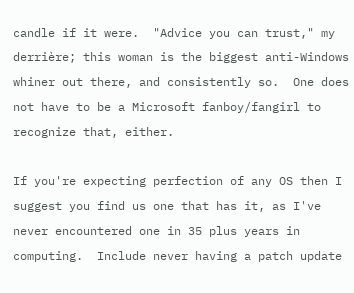candle if it were.  "Advice you can trust," my derrière; this woman is the biggest anti-Windows whiner out there, and consistently so.  One does not have to be a Microsoft fanboy/fangirl to recognize that, either.

If you're expecting perfection of any OS then I suggest you find us one that has it, as I've never encountered one in 35 plus years in computing.  Include never having a patch update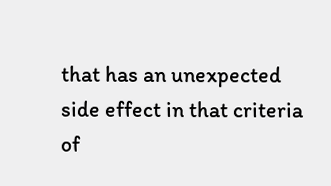that has an unexpected side effect in that criteria of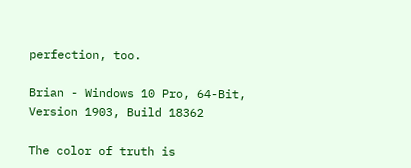perfection, too.

Brian - Windows 10 Pro, 64-Bit, Version 1903, Build 18362

The color of truth is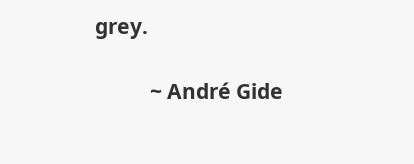grey.

           ~ André Gide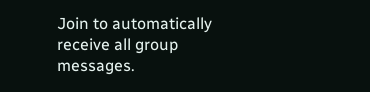Join to automatically receive all group messages.